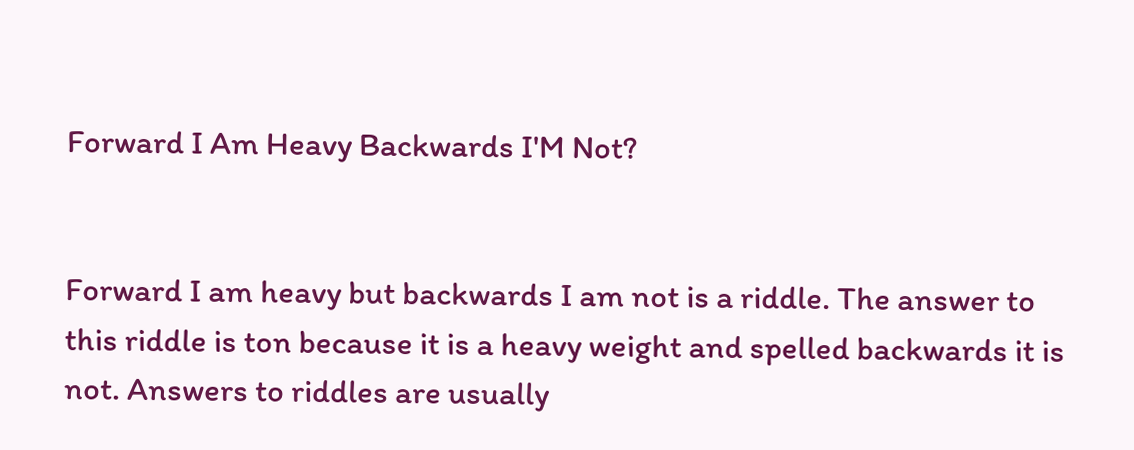Forward I Am Heavy Backwards I'M Not?


Forward I am heavy but backwards I am not is a riddle. The answer to this riddle is ton because it is a heavy weight and spelled backwards it is not. Answers to riddles are usually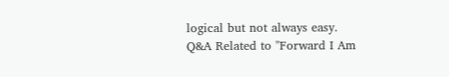logical but not always easy.
Q&A Related to "Forward I Am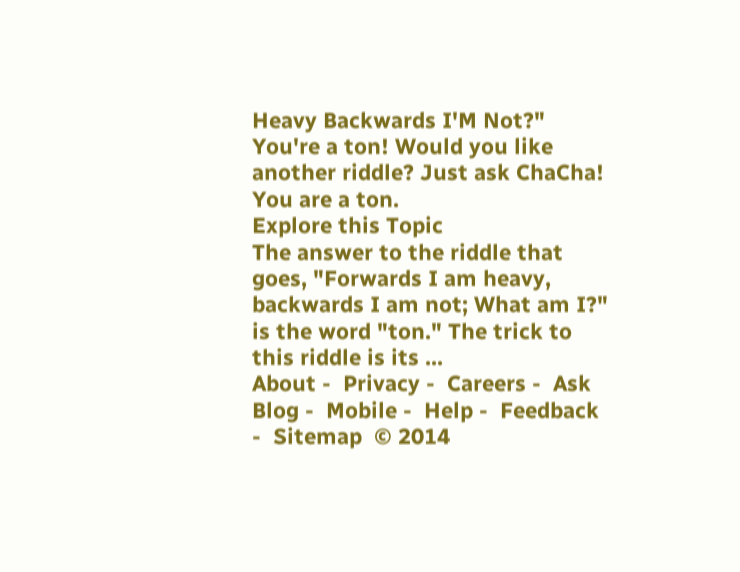Heavy Backwards I'M Not?"
You're a ton! Would you like another riddle? Just ask ChaCha!
You are a ton.
Explore this Topic
The answer to the riddle that goes, "Forwards I am heavy, backwards I am not; What am I?" is the word "ton." The trick to this riddle is its ...
About -  Privacy -  Careers -  Ask Blog -  Mobile -  Help -  Feedback  -  Sitemap  © 2014